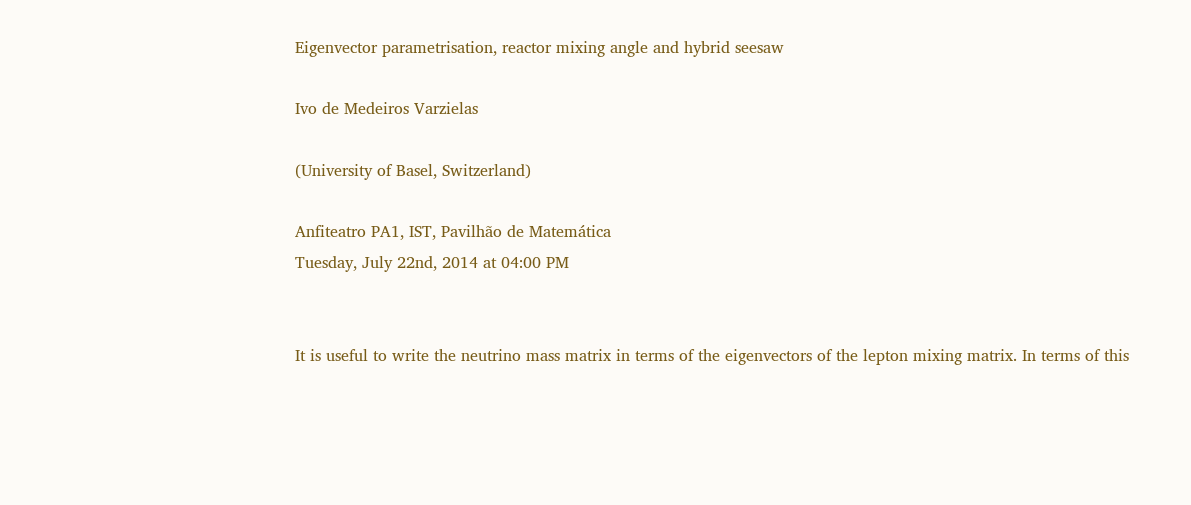Eigenvector parametrisation, reactor mixing angle and hybrid seesaw

Ivo de Medeiros Varzielas

(University of Basel, Switzerland)

Anfiteatro PA1, IST, Pavilhão de Matemática
Tuesday, July 22nd, 2014 at 04:00 PM


It is useful to write the neutrino mass matrix in terms of the eigenvectors of the lepton mixing matrix. In terms of this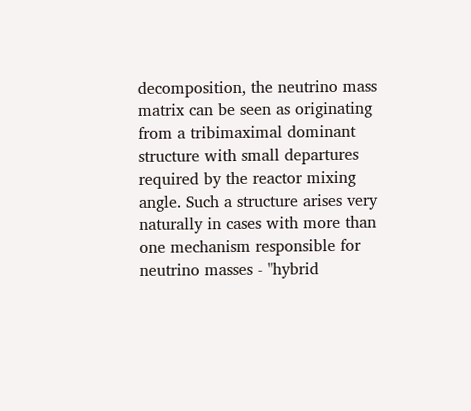decomposition, the neutrino mass matrix can be seen as originating from a tribimaximal dominant structure with small departures required by the reactor mixing angle. Such a structure arises very naturally in cases with more than one mechanism responsible for neutrino masses - "hybrid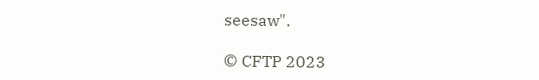seesaw".

© CFTP 2023